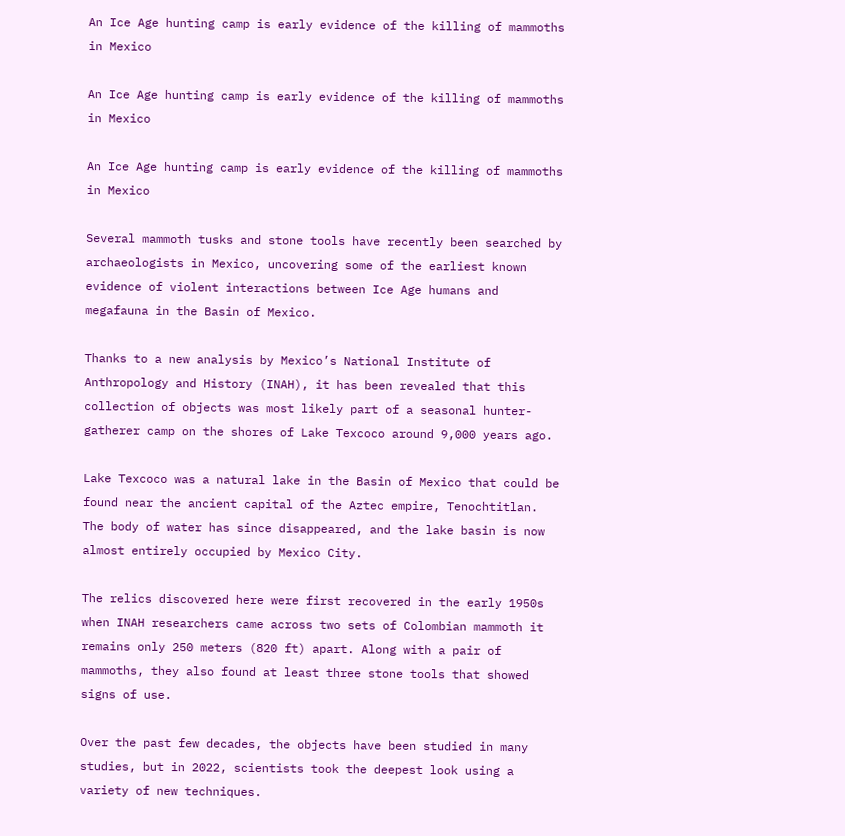An Ice Age hunting camp is early evidence of the killing of mammoths in Mexico

An Ice Age hunting camp is early evidence of the killing of mammoths in Mexico

An Ice Age hunting camp is early evidence of the killing of mammoths in Mexico

Several mammoth tusks and stone tools have recently been searched by archaeologists in Mexico, uncovering some of the earliest known evidence of violent interactions between Ice Age humans and megafauna in the Basin of Mexico.

Thanks to a new analysis by Mexico’s National Institute of Anthropology and History (INAH), it has been revealed that this collection of objects was most likely part of a seasonal hunter-gatherer camp on the shores of Lake Texcoco around 9,000 years ago.

Lake Texcoco was a natural lake in the Basin of Mexico that could be found near the ancient capital of the Aztec empire, Tenochtitlan. The body of water has since disappeared, and the lake basin is now almost entirely occupied by Mexico City.

The relics discovered here were first recovered in the early 1950s when INAH researchers came across two sets of Colombian mammoth it remains only 250 meters (820 ft) apart. Along with a pair of mammoths, they also found at least three stone tools that showed signs of use.

Over the past few decades, the objects have been studied in many studies, but in 2022, scientists took the deepest look using a variety of new techniques.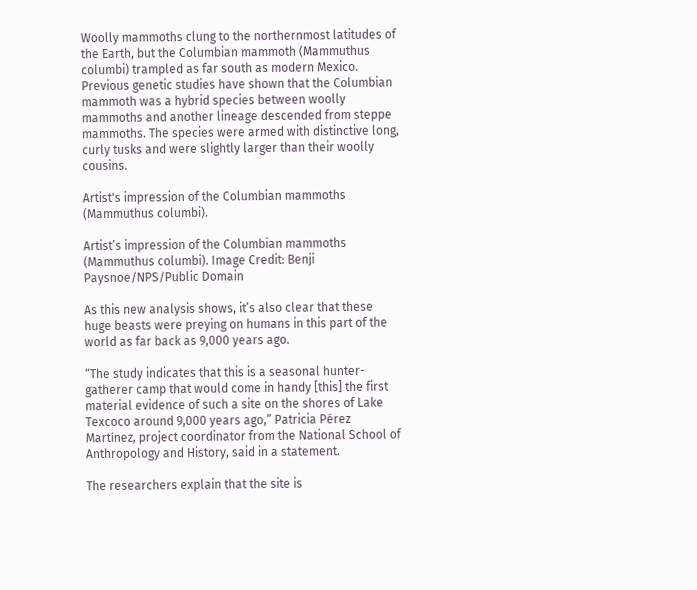Woolly mammoths clung to the northernmost latitudes of the Earth, but the Columbian mammoth (Mammuthus columbi) trampled as far south as modern Mexico. Previous genetic studies have shown that the Columbian mammoth was a hybrid species between woolly mammoths and another lineage descended from steppe mammoths. The species were armed with distinctive long, curly tusks and were slightly larger than their woolly cousins.

Artist's impression of the Columbian mammoths (Mammuthus columbi).

Artist’s impression of the Columbian mammoths (Mammuthus columbi). Image Credit: Benji Paysnoe/NPS/Public Domain

As this new analysis shows, it’s also clear that these huge beasts were preying on humans in this part of the world as far back as 9,000 years ago.

“The study indicates that this is a seasonal hunter-gatherer camp that would come in handy [this] the first material evidence of such a site on the shores of Lake Texcoco around 9,000 years ago,” Patricia Pérez Martínez, project coordinator from the National School of Anthropology and History, said in a statement.

The researchers explain that the site is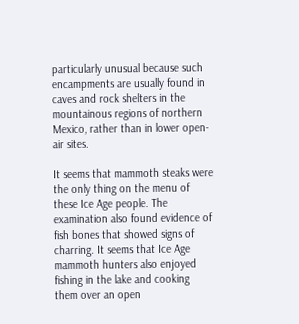particularly unusual because such encampments are usually found in caves and rock shelters in the mountainous regions of northern Mexico, rather than in lower open-air sites.

It seems that mammoth steaks were the only thing on the menu of these Ice Age people. The examination also found evidence of fish bones that showed signs of charring. It seems that Ice Age mammoth hunters also enjoyed fishing in the lake and cooking them over an open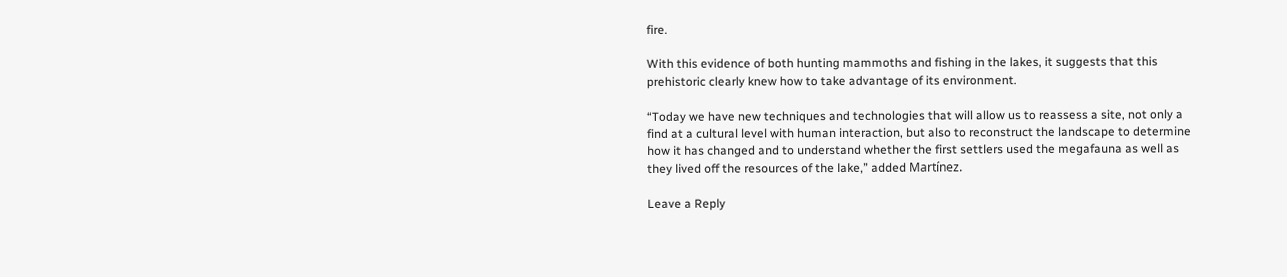fire.

With this evidence of both hunting mammoths and fishing in the lakes, it suggests that this prehistoric clearly knew how to take advantage of its environment.

“Today we have new techniques and technologies that will allow us to reassess a site, not only a find at a cultural level with human interaction, but also to reconstruct the landscape to determine how it has changed and to understand whether the first settlers used the megafauna as well as they lived off the resources of the lake,” added Martínez.

Leave a Reply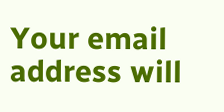Your email address will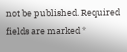not be published. Required fields are marked *